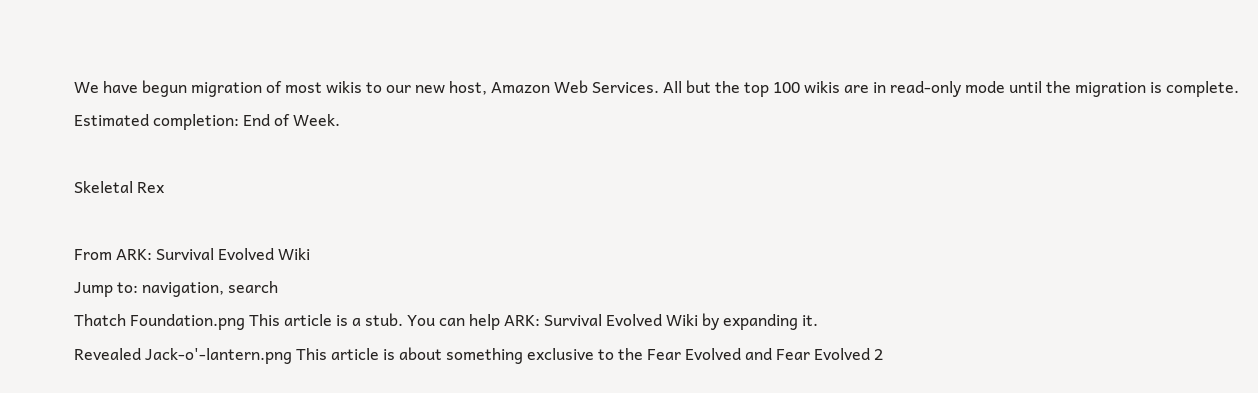We have begun migration of most wikis to our new host, Amazon Web Services. All but the top 100 wikis are in read-only mode until the migration is complete. Estimated completion: End of Week.

Skeletal Rex

From ARK: Survival Evolved Wiki
Jump to: navigation, search
Thatch Foundation.png This article is a stub. You can help ARK: Survival Evolved Wiki by expanding it.
Revealed Jack-o'-lantern.png This article is about something exclusive to the Fear Evolved and Fear Evolved 2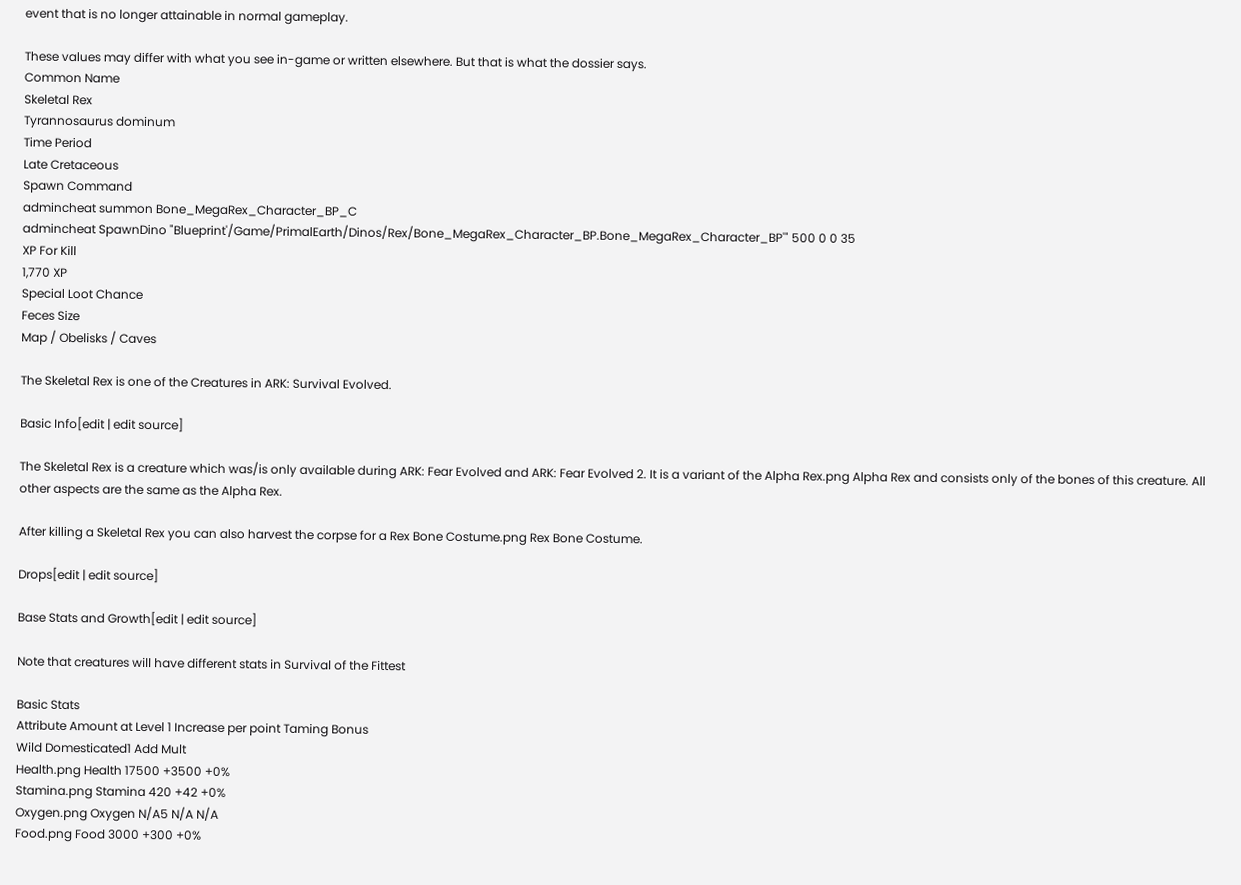event that is no longer attainable in normal gameplay.

These values may differ with what you see in-game or written elsewhere. But that is what the dossier says.
Common Name
Skeletal Rex
Tyrannosaurus dominum
Time Period
Late Cretaceous
Spawn Command
admincheat summon Bone_MegaRex_Character_BP_C
admincheat SpawnDino "Blueprint'/Game/PrimalEarth/Dinos/Rex/Bone_MegaRex_Character_BP.Bone_MegaRex_Character_BP'" 500 0 0 35
XP For Kill
1,770 XP
Special Loot Chance
Feces Size
Map / Obelisks / Caves

The Skeletal Rex is one of the Creatures in ARK: Survival Evolved.

Basic Info[edit | edit source]

The Skeletal Rex is a creature which was/is only available during ARK: Fear Evolved and ARK: Fear Evolved 2. It is a variant of the Alpha Rex.png Alpha Rex and consists only of the bones of this creature. All other aspects are the same as the Alpha Rex.

After killing a Skeletal Rex you can also harvest the corpse for a Rex Bone Costume.png Rex Bone Costume.

Drops[edit | edit source]

Base Stats and Growth[edit | edit source]

Note that creatures will have different stats in Survival of the Fittest

Basic Stats
Attribute Amount at Level 1 Increase per point Taming Bonus
Wild Domesticated1 Add Mult
Health.png Health 17500 +3500 +0%
Stamina.png Stamina 420 +42 +0%
Oxygen.png Oxygen N/A5 N/A N/A
Food.png Food 3000 +300 +0%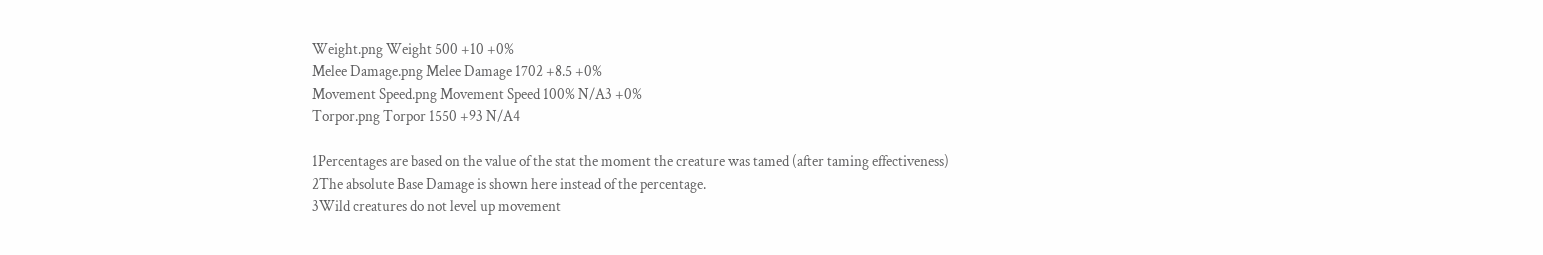Weight.png Weight 500 +10 +0%
Melee Damage.png Melee Damage 1702 +8.5 +0%
Movement Speed.png Movement Speed 100% N/A3 +0%
Torpor.png Torpor 1550 +93 N/A4

1Percentages are based on the value of the stat the moment the creature was tamed (after taming effectiveness)
2The absolute Base Damage is shown here instead of the percentage.
3Wild creatures do not level up movement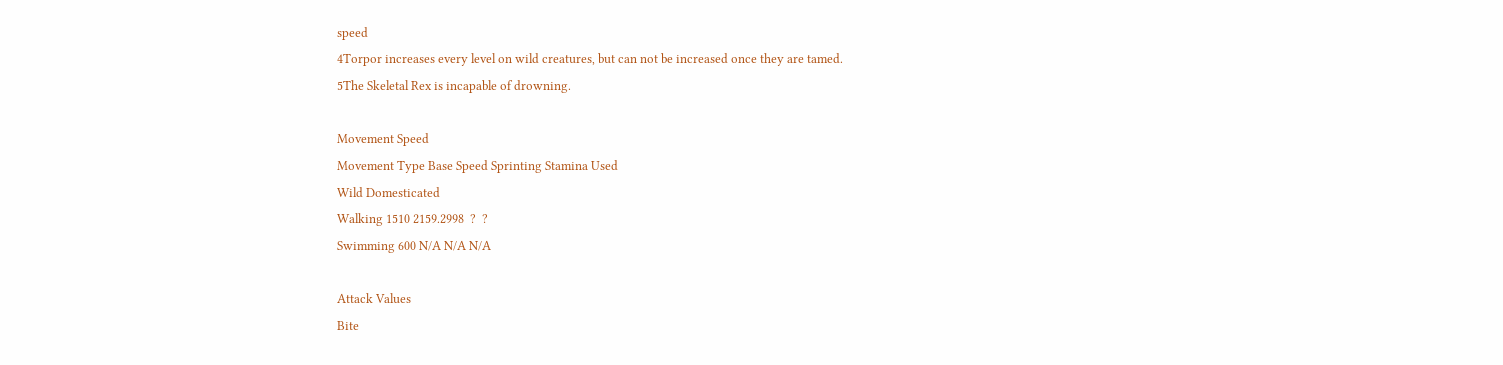speed
4Torpor increases every level on wild creatures, but can not be increased once they are tamed.
5The Skeletal Rex is incapable of drowning.

Movement Speed
Movement Type Base Speed Sprinting Stamina Used
Wild Domesticated
Walking 1510 2159.2998  ?  ?
Swimming 600 N/A N/A N/A

Attack Values
Bite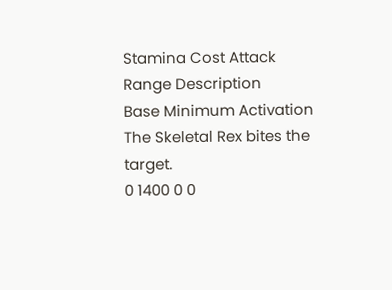Stamina Cost Attack Range Description
Base Minimum Activation The Skeletal Rex bites the target.
0 1400 0 0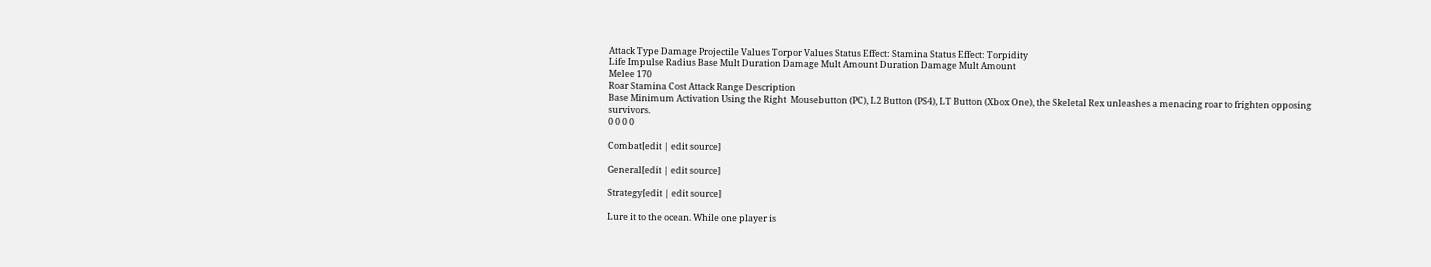Attack Type Damage Projectile Values Torpor Values Status Effect: Stamina Status Effect: Torpidity
Life Impulse Radius Base Mult Duration Damage Mult Amount Duration Damage Mult Amount
Melee 170
Roar Stamina Cost Attack Range Description
Base Minimum Activation Using the Right  Mousebutton (PC), L2 Button (PS4), LT Button (Xbox One), the Skeletal Rex unleashes a menacing roar to frighten opposing survivors.
0 0 0 0

Combat[edit | edit source]

General[edit | edit source]

Strategy[edit | edit source]

Lure it to the ocean. While one player is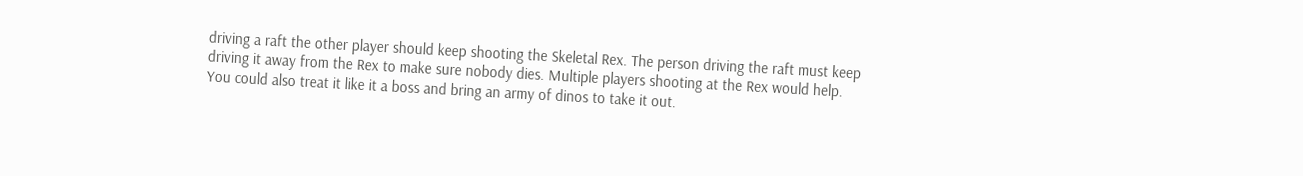driving a raft the other player should keep shooting the Skeletal Rex. The person driving the raft must keep driving it away from the Rex to make sure nobody dies. Multiple players shooting at the Rex would help. You could also treat it like it a boss and bring an army of dinos to take it out.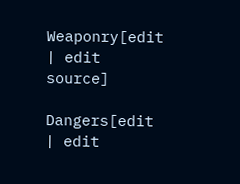Weaponry[edit | edit source]

Dangers[edit | edit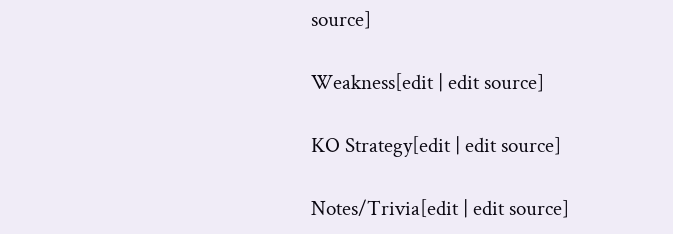source]

Weakness[edit | edit source]

KO Strategy[edit | edit source]

Notes/Trivia[edit | edit source]